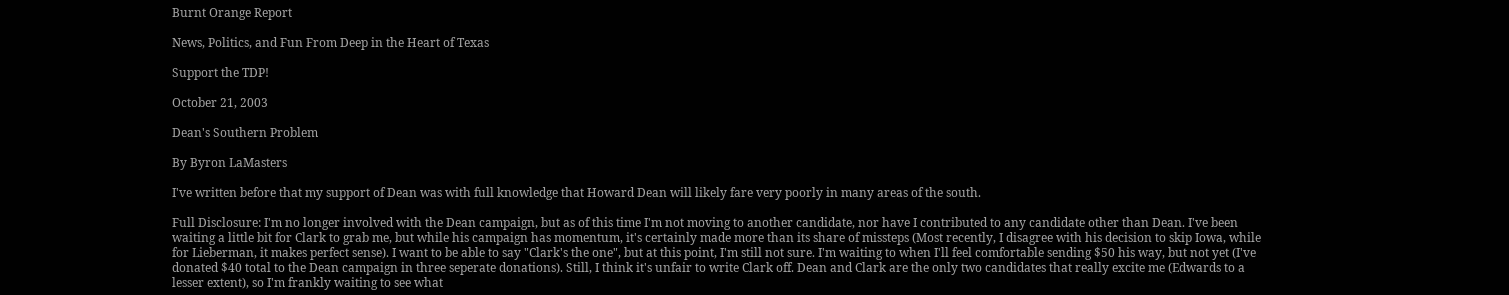Burnt Orange Report

News, Politics, and Fun From Deep in the Heart of Texas

Support the TDP!

October 21, 2003

Dean's Southern Problem

By Byron LaMasters

I've written before that my support of Dean was with full knowledge that Howard Dean will likely fare very poorly in many areas of the south.

Full Disclosure: I'm no longer involved with the Dean campaign, but as of this time I'm not moving to another candidate, nor have I contributed to any candidate other than Dean. I've been waiting a little bit for Clark to grab me, but while his campaign has momentum, it's certainly made more than its share of missteps (Most recently, I disagree with his decision to skip Iowa, while for Lieberman, it makes perfect sense). I want to be able to say "Clark's the one", but at this point, I'm still not sure. I'm waiting to when I'll feel comfortable sending $50 his way, but not yet (I've donated $40 total to the Dean campaign in three seperate donations). Still, I think it's unfair to write Clark off. Dean and Clark are the only two candidates that really excite me (Edwards to a lesser extent), so I'm frankly waiting to see what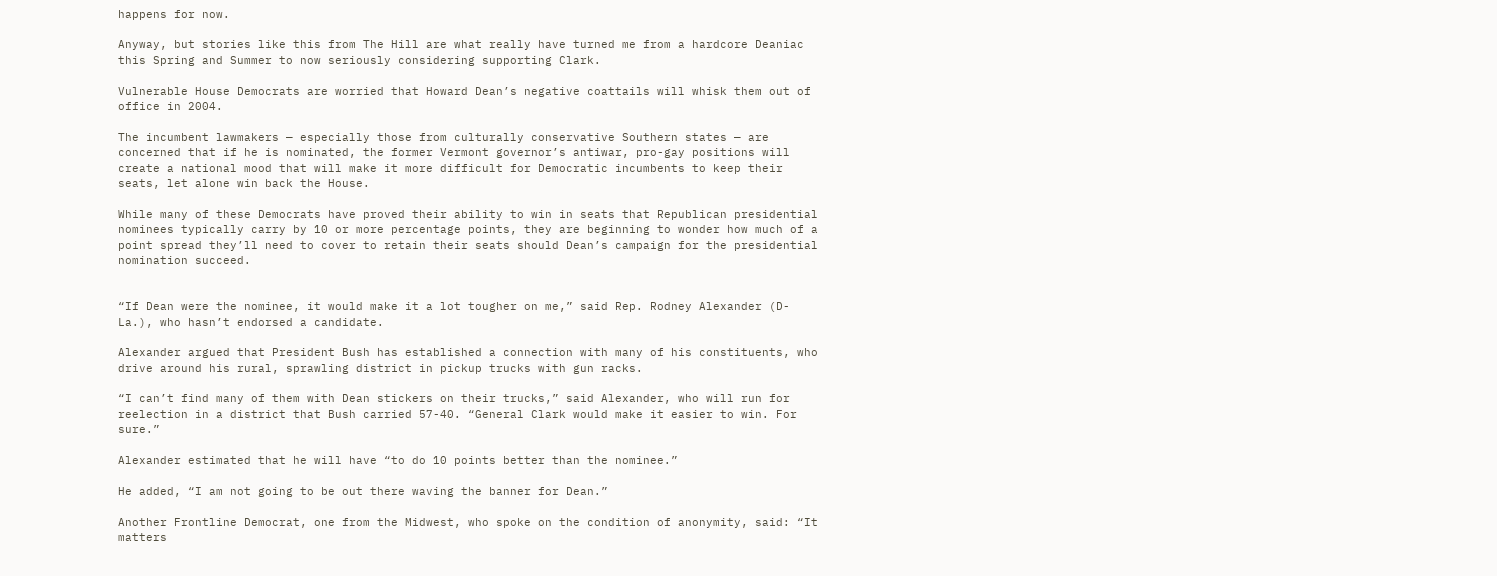happens for now.

Anyway, but stories like this from The Hill are what really have turned me from a hardcore Deaniac this Spring and Summer to now seriously considering supporting Clark.

Vulnerable House Democrats are worried that Howard Dean’s negative coattails will whisk them out of office in 2004.

The incumbent lawmakers — especially those from culturally conservative Southern states — are concerned that if he is nominated, the former Vermont governor’s antiwar, pro-gay positions will create a national mood that will make it more difficult for Democratic incumbents to keep their seats, let alone win back the House.

While many of these Democrats have proved their ability to win in seats that Republican presidential nominees typically carry by 10 or more percentage points, they are beginning to wonder how much of a point spread they’ll need to cover to retain their seats should Dean’s campaign for the presidential nomination succeed.


“If Dean were the nominee, it would make it a lot tougher on me,” said Rep. Rodney Alexander (D-La.), who hasn’t endorsed a candidate.

Alexander argued that President Bush has established a connection with many of his constituents, who drive around his rural, sprawling district in pickup trucks with gun racks.

“I can’t find many of them with Dean stickers on their trucks,” said Alexander, who will run for reelection in a district that Bush carried 57-40. “General Clark would make it easier to win. For sure.”

Alexander estimated that he will have “to do 10 points better than the nominee.”

He added, “I am not going to be out there waving the banner for Dean.”

Another Frontline Democrat, one from the Midwest, who spoke on the condition of anonymity, said: “It matters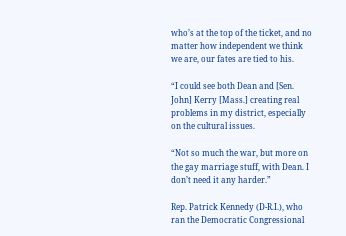who’s at the top of the ticket, and no matter how independent we think we are, our fates are tied to his.

“I could see both Dean and [Sen. John] Kerry [Mass.] creating real problems in my district, especially on the cultural issues.

“Not so much the war, but more on the gay marriage stuff, with Dean. I don’t need it any harder.”

Rep. Patrick Kennedy (D-R.I.), who ran the Democratic Congressional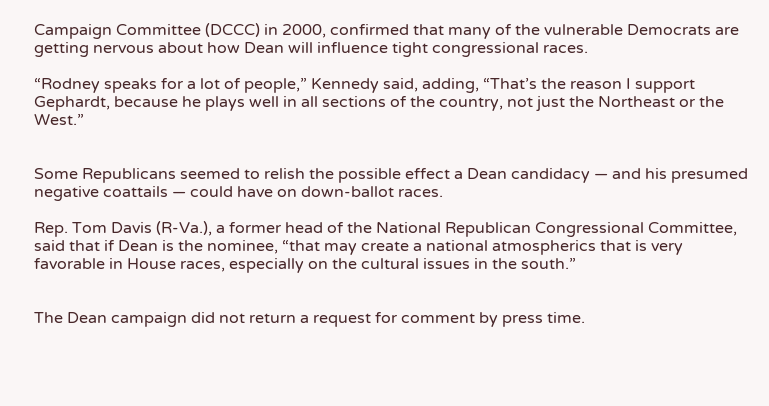Campaign Committee (DCCC) in 2000, confirmed that many of the vulnerable Democrats are getting nervous about how Dean will influence tight congressional races.

“Rodney speaks for a lot of people,” Kennedy said, adding, “That’s the reason I support Gephardt, because he plays well in all sections of the country, not just the Northeast or the West.”


Some Republicans seemed to relish the possible effect a Dean candidacy — and his presumed negative coattails — could have on down-ballot races.

Rep. Tom Davis (R-Va.), a former head of the National Republican Congressional Committee, said that if Dean is the nominee, “that may create a national atmospherics that is very favorable in House races, especially on the cultural issues in the south.”


The Dean campaign did not return a request for comment by press time.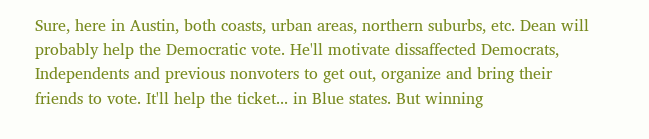Sure, here in Austin, both coasts, urban areas, northern suburbs, etc. Dean will probably help the Democratic vote. He'll motivate dissaffected Democrats, Independents and previous nonvoters to get out, organize and bring their friends to vote. It'll help the ticket... in Blue states. But winning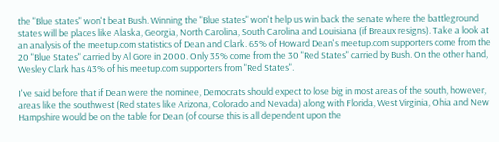the "Blue states" won't beat Bush. Winning the "Blue states" won't help us win back the senate where the battleground states will be places like Alaska, Georgia, North Carolina, South Carolina and Louisiana (if Breaux resigns). Take a look at an analysis of the meetup.com statistics of Dean and Clark. 65% of Howard Dean's meetup.com supporters come from the 20 "Blue States" carried by Al Gore in 2000. Only 35% come from the 30 "Red States" carried by Bush. On the other hand, Wesley Clark has 43% of his meetup.com supporters from "Red States".

I've said before that if Dean were the nominee, Democrats should expect to lose big in most areas of the south, however, areas like the southwest (Red states like Arizona, Colorado and Nevada) along with Florida, West Virginia, Ohia and New Hampshire would be on the table for Dean (of course this is all dependent upon the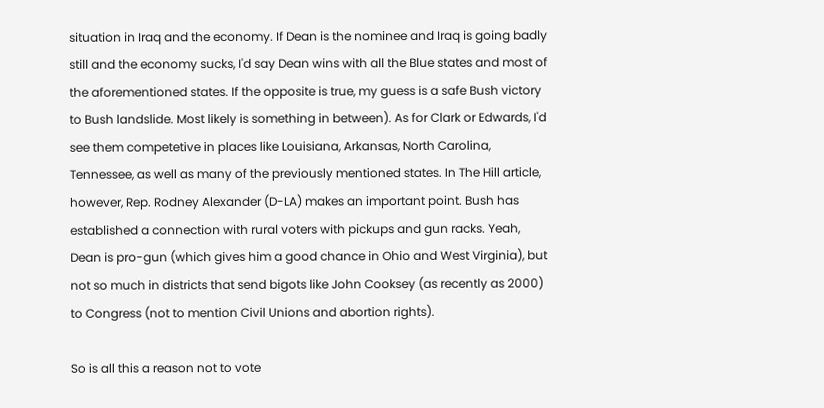situation in Iraq and the economy. If Dean is the nominee and Iraq is going badly still and the economy sucks, I'd say Dean wins with all the Blue states and most of the aforementioned states. If the opposite is true, my guess is a safe Bush victory to Bush landslide. Most likely is something in between). As for Clark or Edwards, I'd see them competetive in places like Louisiana, Arkansas, North Carolina, Tennessee, as well as many of the previously mentioned states. In The Hill article, however, Rep. Rodney Alexander (D-LA) makes an important point. Bush has established a connection with rural voters with pickups and gun racks. Yeah, Dean is pro-gun (which gives him a good chance in Ohio and West Virginia), but not so much in districts that send bigots like John Cooksey (as recently as 2000) to Congress (not to mention Civil Unions and abortion rights).

So is all this a reason not to vote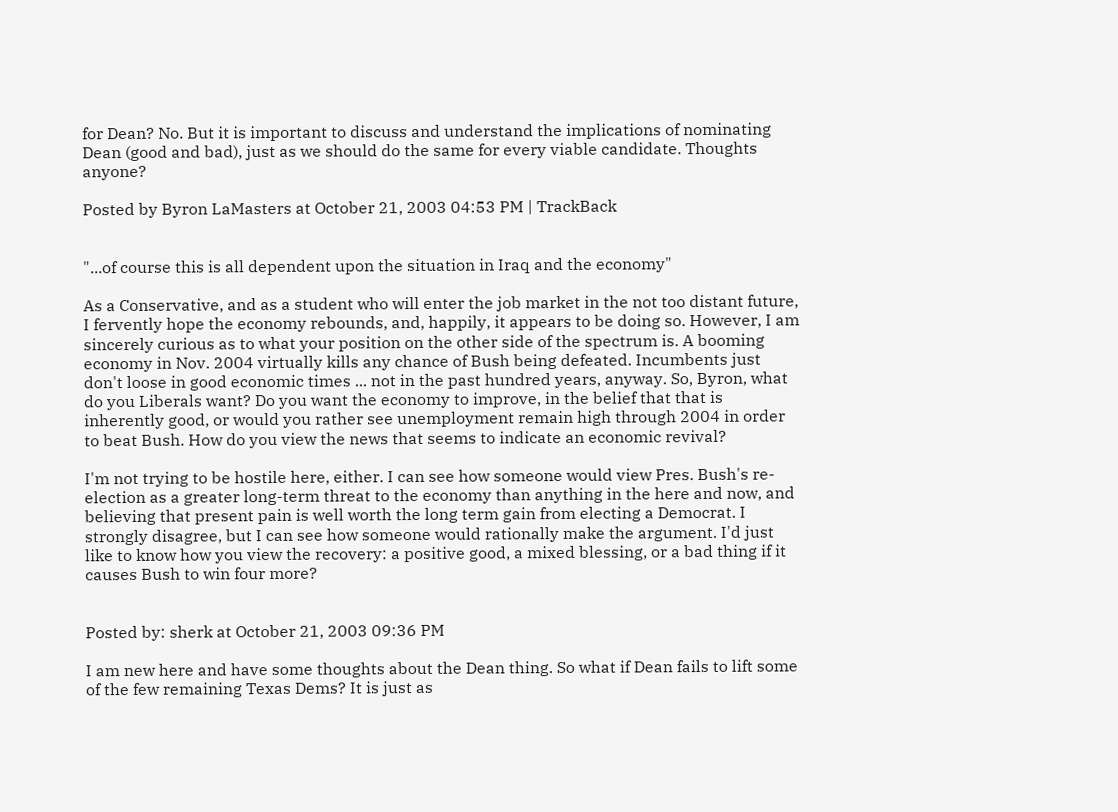for Dean? No. But it is important to discuss and understand the implications of nominating Dean (good and bad), just as we should do the same for every viable candidate. Thoughts anyone?

Posted by Byron LaMasters at October 21, 2003 04:53 PM | TrackBack


"...of course this is all dependent upon the situation in Iraq and the economy"

As a Conservative, and as a student who will enter the job market in the not too distant future, I fervently hope the economy rebounds, and, happily, it appears to be doing so. However, I am sincerely curious as to what your position on the other side of the spectrum is. A booming economy in Nov. 2004 virtually kills any chance of Bush being defeated. Incumbents just don't loose in good economic times ... not in the past hundred years, anyway. So, Byron, what do you Liberals want? Do you want the economy to improve, in the belief that that is inherently good, or would you rather see unemployment remain high through 2004 in order to beat Bush. How do you view the news that seems to indicate an economic revival?

I'm not trying to be hostile here, either. I can see how someone would view Pres. Bush's re-election as a greater long-term threat to the economy than anything in the here and now, and believing that present pain is well worth the long term gain from electing a Democrat. I strongly disagree, but I can see how someone would rationally make the argument. I'd just like to know how you view the recovery: a positive good, a mixed blessing, or a bad thing if it causes Bush to win four more?


Posted by: sherk at October 21, 2003 09:36 PM

I am new here and have some thoughts about the Dean thing. So what if Dean fails to lift some of the few remaining Texas Dems? It is just as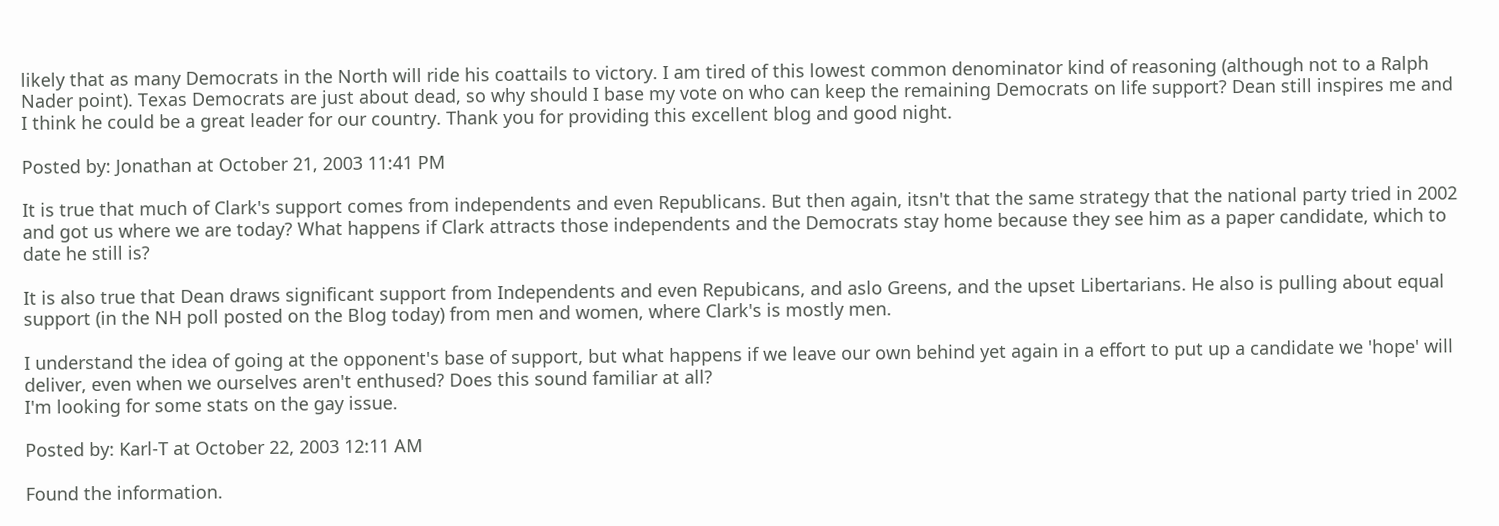likely that as many Democrats in the North will ride his coattails to victory. I am tired of this lowest common denominator kind of reasoning (although not to a Ralph Nader point). Texas Democrats are just about dead, so why should I base my vote on who can keep the remaining Democrats on life support? Dean still inspires me and I think he could be a great leader for our country. Thank you for providing this excellent blog and good night.

Posted by: Jonathan at October 21, 2003 11:41 PM

It is true that much of Clark's support comes from independents and even Republicans. But then again, itsn't that the same strategy that the national party tried in 2002 and got us where we are today? What happens if Clark attracts those independents and the Democrats stay home because they see him as a paper candidate, which to date he still is?

It is also true that Dean draws significant support from Independents and even Repubicans, and aslo Greens, and the upset Libertarians. He also is pulling about equal support (in the NH poll posted on the Blog today) from men and women, where Clark's is mostly men.

I understand the idea of going at the opponent's base of support, but what happens if we leave our own behind yet again in a effort to put up a candidate we 'hope' will deliver, even when we ourselves aren't enthused? Does this sound familiar at all?
I'm looking for some stats on the gay issue.

Posted by: Karl-T at October 22, 2003 12:11 AM

Found the information.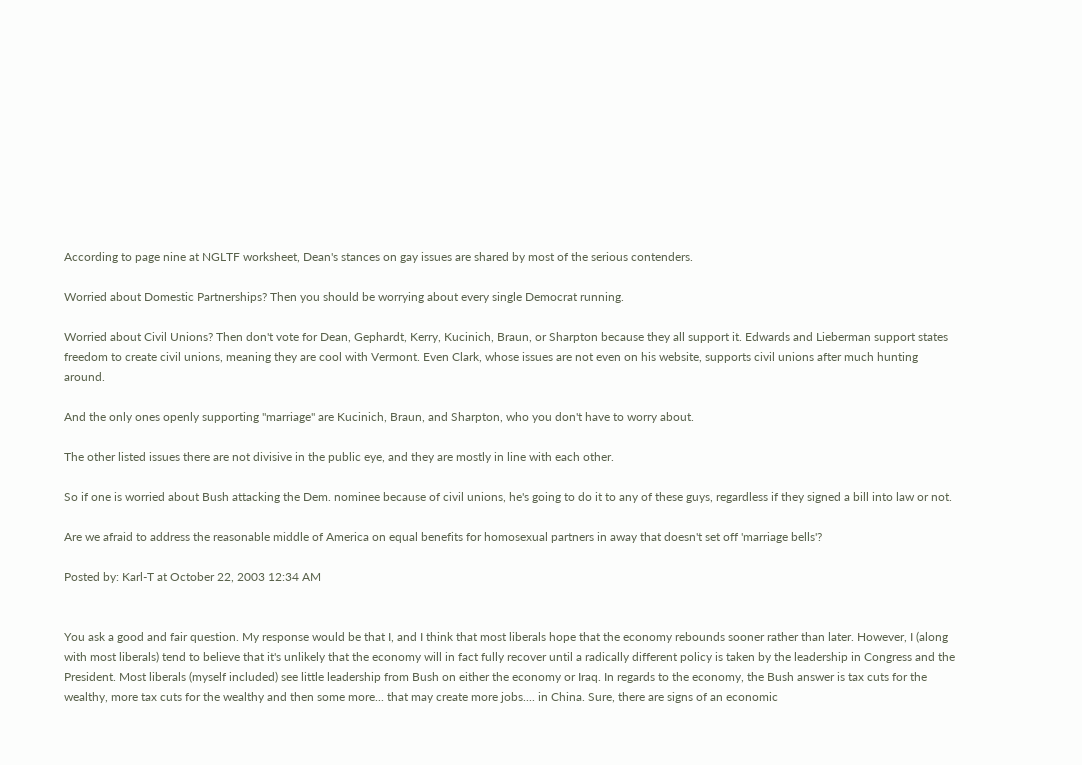According to page nine at NGLTF worksheet, Dean's stances on gay issues are shared by most of the serious contenders.

Worried about Domestic Partnerships? Then you should be worrying about every single Democrat running.

Worried about Civil Unions? Then don't vote for Dean, Gephardt, Kerry, Kucinich, Braun, or Sharpton because they all support it. Edwards and Lieberman support states freedom to create civil unions, meaning they are cool with Vermont. Even Clark, whose issues are not even on his website, supports civil unions after much hunting around.

And the only ones openly supporting "marriage" are Kucinich, Braun, and Sharpton, who you don't have to worry about.

The other listed issues there are not divisive in the public eye, and they are mostly in line with each other.

So if one is worried about Bush attacking the Dem. nominee because of civil unions, he's going to do it to any of these guys, regardless if they signed a bill into law or not.

Are we afraid to address the reasonable middle of America on equal benefits for homosexual partners in away that doesn't set off 'marriage bells'?

Posted by: Karl-T at October 22, 2003 12:34 AM


You ask a good and fair question. My response would be that I, and I think that most liberals hope that the economy rebounds sooner rather than later. However, I (along with most liberals) tend to believe that it's unlikely that the economy will in fact fully recover until a radically different policy is taken by the leadership in Congress and the President. Most liberals (myself included) see little leadership from Bush on either the economy or Iraq. In regards to the economy, the Bush answer is tax cuts for the wealthy, more tax cuts for the wealthy and then some more... that may create more jobs.... in China. Sure, there are signs of an economic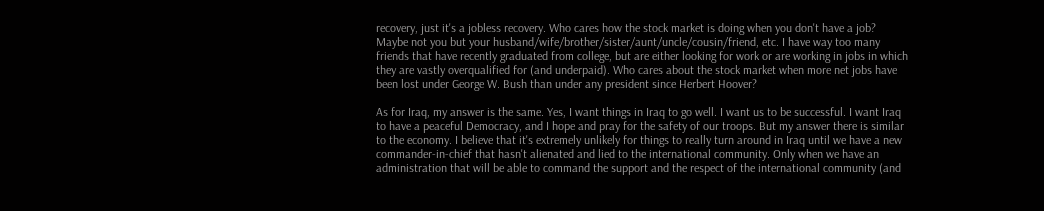recovery, just it's a jobless recovery. Who cares how the stock market is doing when you don't have a job? Maybe not you but your husband/wife/brother/sister/aunt/uncle/cousin/friend, etc. I have way too many friends that have recently graduated from college, but are either looking for work or are working in jobs in which they are vastly overqualified for (and underpaid). Who cares about the stock market when more net jobs have been lost under George W. Bush than under any president since Herbert Hoover?

As for Iraq, my answer is the same. Yes, I want things in Iraq to go well. I want us to be successful. I want Iraq to have a peaceful Democracy, and I hope and pray for the safety of our troops. But my answer there is similar to the economy. I believe that it's extremely unlikely for things to really turn around in Iraq until we have a new commander-in-chief that hasn't alienated and lied to the international community. Only when we have an administration that will be able to command the support and the respect of the international community (and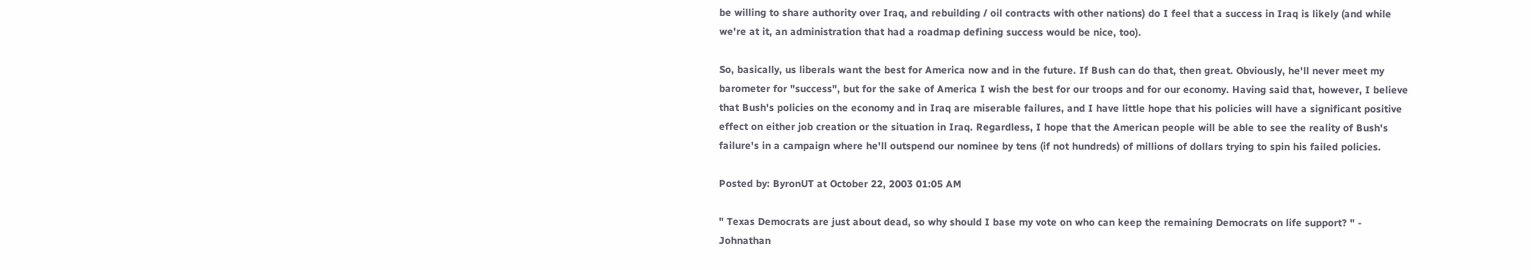be willing to share authority over Iraq, and rebuilding / oil contracts with other nations) do I feel that a success in Iraq is likely (and while we're at it, an administration that had a roadmap defining success would be nice, too).

So, basically, us liberals want the best for America now and in the future. If Bush can do that, then great. Obviously, he'll never meet my barometer for "success", but for the sake of America I wish the best for our troops and for our economy. Having said that, however, I believe that Bush's policies on the economy and in Iraq are miserable failures, and I have little hope that his policies will have a significant positive effect on either job creation or the situation in Iraq. Regardless, I hope that the American people will be able to see the reality of Bush's failure's in a campaign where he'll outspend our nominee by tens (if not hundreds) of millions of dollars trying to spin his failed policies.

Posted by: ByronUT at October 22, 2003 01:05 AM

" Texas Democrats are just about dead, so why should I base my vote on who can keep the remaining Democrats on life support? " - Johnathan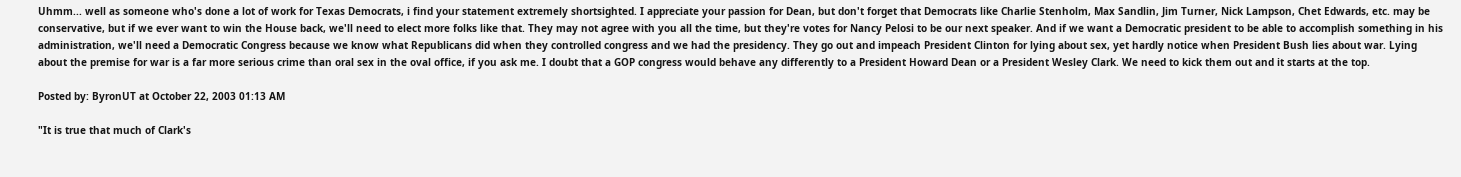Uhmm... well as someone who's done a lot of work for Texas Democrats, i find your statement extremely shortsighted. I appreciate your passion for Dean, but don't forget that Democrats like Charlie Stenholm, Max Sandlin, Jim Turner, Nick Lampson, Chet Edwards, etc. may be conservative, but if we ever want to win the House back, we'll need to elect more folks like that. They may not agree with you all the time, but they're votes for Nancy Pelosi to be our next speaker. And if we want a Democratic president to be able to accomplish something in his administration, we'll need a Democratic Congress because we know what Republicans did when they controlled congress and we had the presidency. They go out and impeach President Clinton for lying about sex, yet hardly notice when President Bush lies about war. Lying about the premise for war is a far more serious crime than oral sex in the oval office, if you ask me. I doubt that a GOP congress would behave any differently to a President Howard Dean or a President Wesley Clark. We need to kick them out and it starts at the top.

Posted by: ByronUT at October 22, 2003 01:13 AM

"It is true that much of Clark's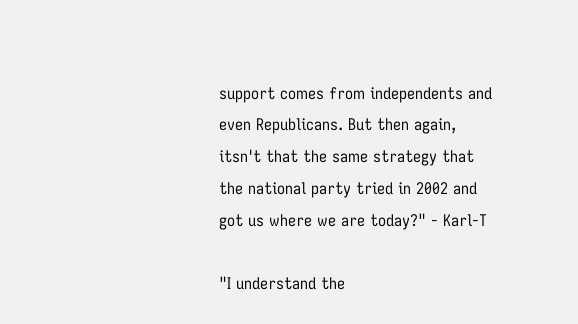support comes from independents and even Republicans. But then again, itsn't that the same strategy that the national party tried in 2002 and got us where we are today?" - Karl-T

"I understand the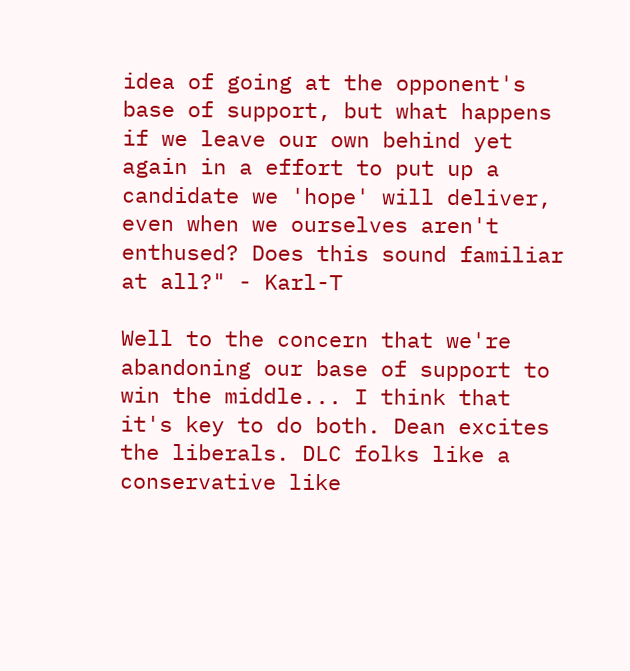idea of going at the opponent's base of support, but what happens if we leave our own behind yet again in a effort to put up a candidate we 'hope' will deliver, even when we ourselves aren't enthused? Does this sound familiar at all?" - Karl-T

Well to the concern that we're abandoning our base of support to win the middle... I think that it's key to do both. Dean excites the liberals. DLC folks like a conservative like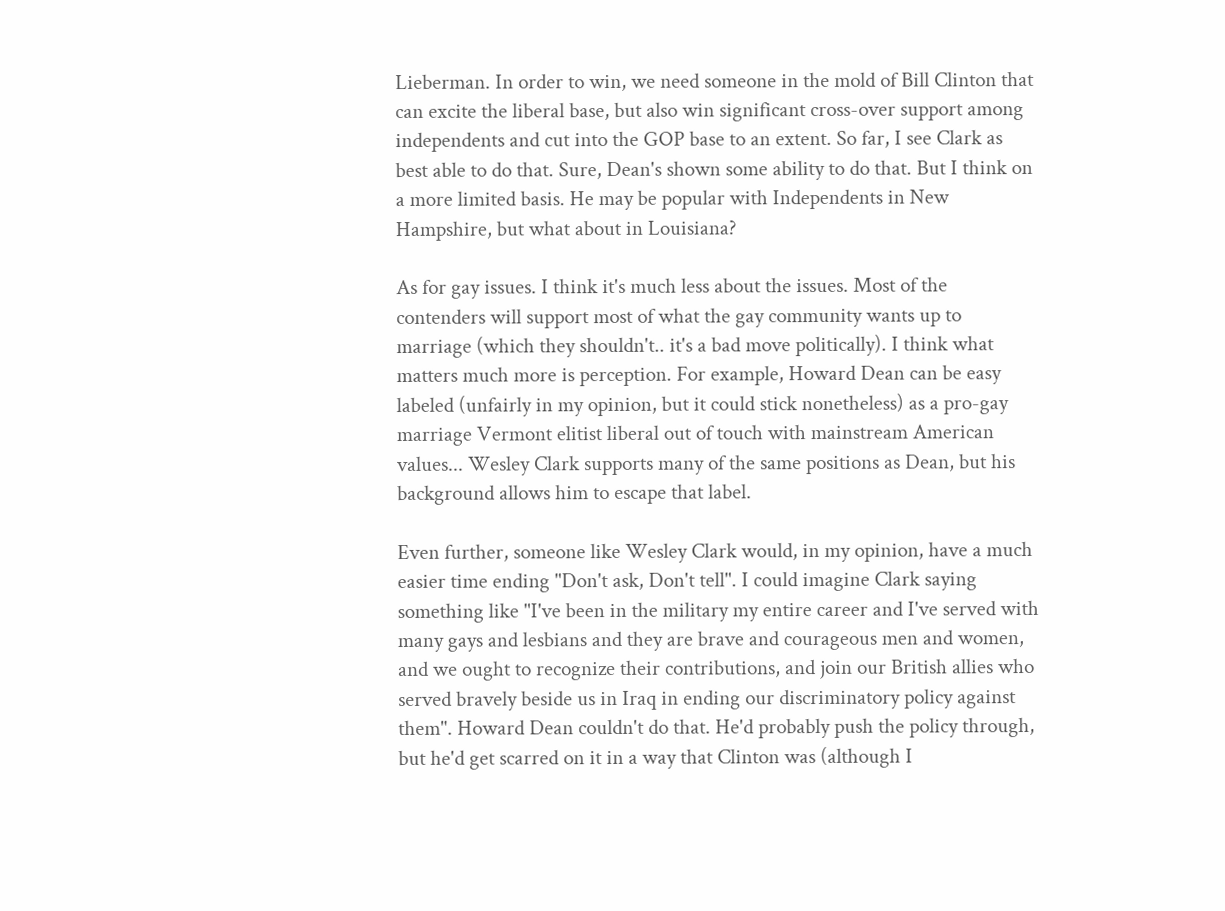Lieberman. In order to win, we need someone in the mold of Bill Clinton that can excite the liberal base, but also win significant cross-over support among independents and cut into the GOP base to an extent. So far, I see Clark as best able to do that. Sure, Dean's shown some ability to do that. But I think on a more limited basis. He may be popular with Independents in New Hampshire, but what about in Louisiana?

As for gay issues. I think it's much less about the issues. Most of the contenders will support most of what the gay community wants up to marriage (which they shouldn't.. it's a bad move politically). I think what matters much more is perception. For example, Howard Dean can be easy labeled (unfairly in my opinion, but it could stick nonetheless) as a pro-gay marriage Vermont elitist liberal out of touch with mainstream American values... Wesley Clark supports many of the same positions as Dean, but his background allows him to escape that label.

Even further, someone like Wesley Clark would, in my opinion, have a much easier time ending "Don't ask, Don't tell". I could imagine Clark saying something like "I've been in the military my entire career and I've served with many gays and lesbians and they are brave and courageous men and women, and we ought to recognize their contributions, and join our British allies who served bravely beside us in Iraq in ending our discriminatory policy against them". Howard Dean couldn't do that. He'd probably push the policy through, but he'd get scarred on it in a way that Clinton was (although I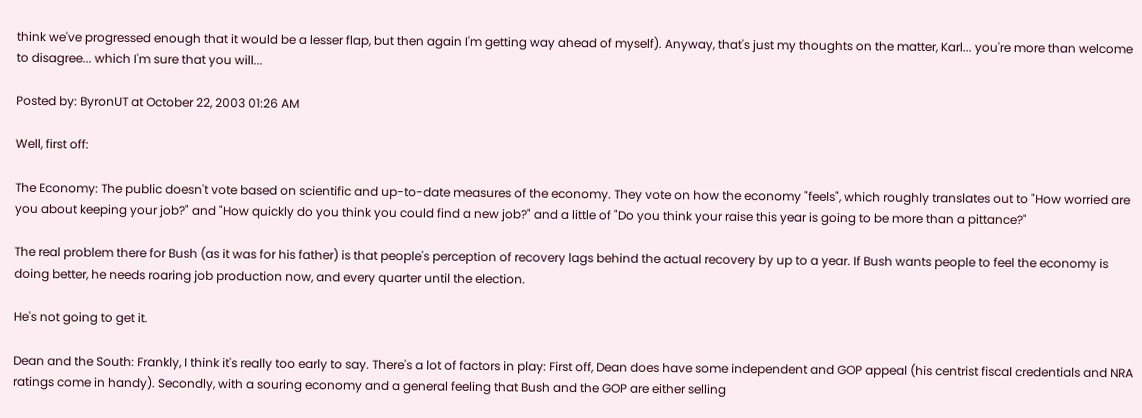think we've progressed enough that it would be a lesser flap, but then again I'm getting way ahead of myself). Anyway, that's just my thoughts on the matter, Karl... you're more than welcome to disagree... which I'm sure that you will...

Posted by: ByronUT at October 22, 2003 01:26 AM

Well, first off:

The Economy: The public doesn't vote based on scientific and up-to-date measures of the economy. They vote on how the economy "feels", which roughly translates out to "How worried are you about keeping your job?" and "How quickly do you think you could find a new job?" and a little of "Do you think your raise this year is going to be more than a pittance?"

The real problem there for Bush (as it was for his father) is that people's perception of recovery lags behind the actual recovery by up to a year. If Bush wants people to feel the economy is doing better, he needs roaring job production now, and every quarter until the election.

He's not going to get it.

Dean and the South: Frankly, I think it's really too early to say. There's a lot of factors in play: First off, Dean does have some independent and GOP appeal (his centrist fiscal credentials and NRA ratings come in handy). Secondly, with a souring economy and a general feeling that Bush and the GOP are either selling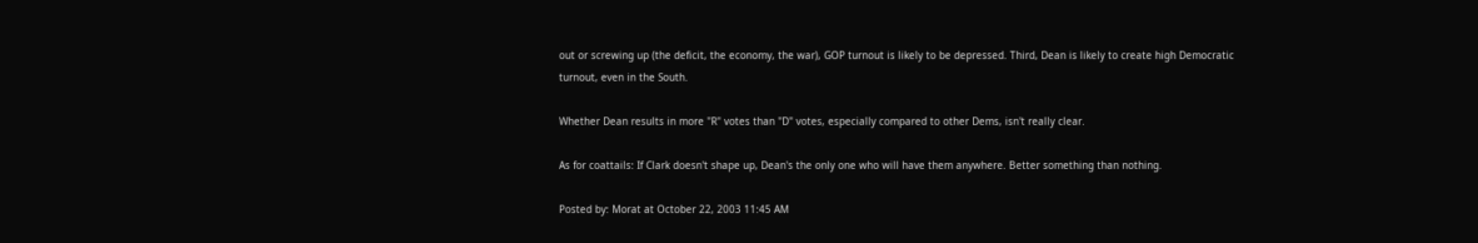out or screwing up (the deficit, the economy, the war), GOP turnout is likely to be depressed. Third, Dean is likely to create high Democratic turnout, even in the South.

Whether Dean results in more "R" votes than "D" votes, especially compared to other Dems, isn't really clear.

As for coattails: If Clark doesn't shape up, Dean's the only one who will have them anywhere. Better something than nothing.

Posted by: Morat at October 22, 2003 11:45 AM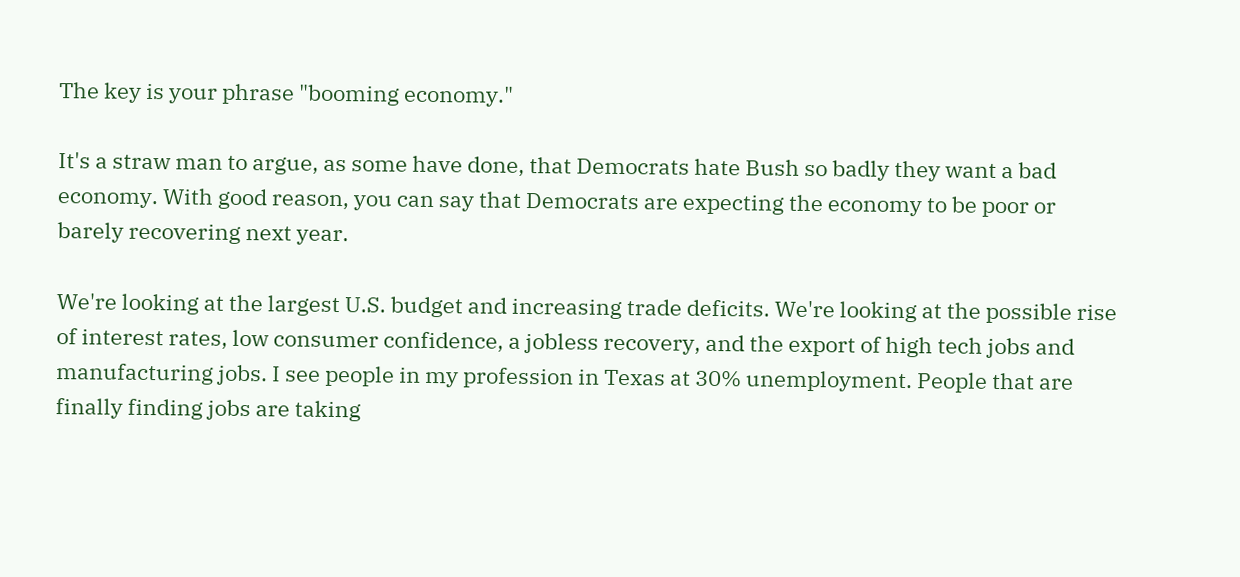The key is your phrase "booming economy."

It's a straw man to argue, as some have done, that Democrats hate Bush so badly they want a bad economy. With good reason, you can say that Democrats are expecting the economy to be poor or barely recovering next year.

We're looking at the largest U.S. budget and increasing trade deficits. We're looking at the possible rise of interest rates, low consumer confidence, a jobless recovery, and the export of high tech jobs and manufacturing jobs. I see people in my profession in Texas at 30% unemployment. People that are finally finding jobs are taking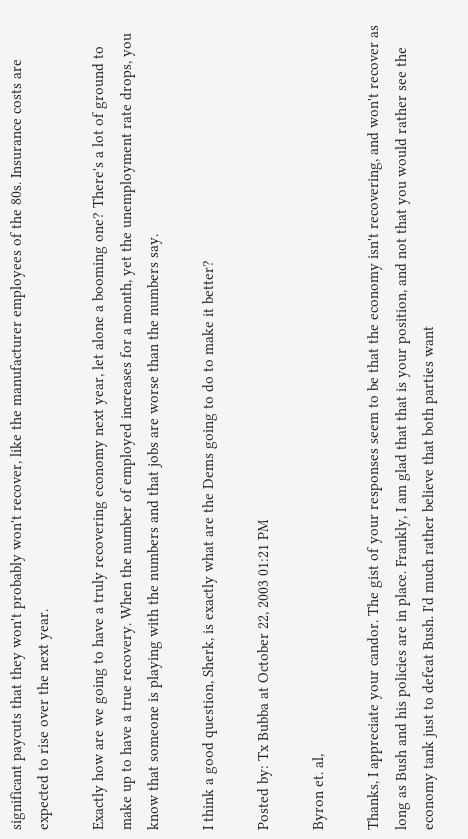significant paycuts that they won't probably won't recover, like the manufacturer employees of the 80s. Insurance costs are expected to rise over the next year.

Exactly how are we going to have a truly recovering economy next year, let alone a booming one? There's a lot of ground to make up to have a true recovery. When the number of employed increases for a month, yet the unemployment rate drops, you know that someone is playing with the numbers and that jobs are worse than the numbers say.

I think a good question, Sherk, is exactly what are the Dems going to do to make it better?

Posted by: Tx Bubba at October 22, 2003 01:21 PM

Byron et. al,

Thanks, I appreciate your candor. The gist of your responses seem to be that the economy isn't recovering, and won't recover as long as Bush and his policies are in place. Frankly, I am glad that that is your position, and not that you would rather see the economy tank just to defeat Bush. I'd much rather believe that both parties want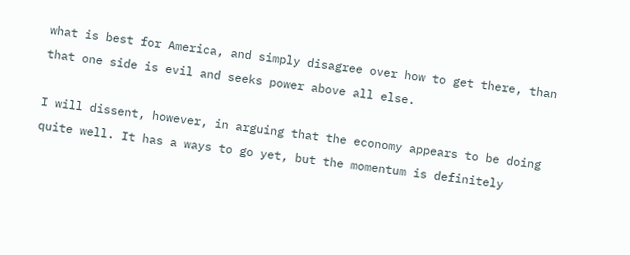what is best for America, and simply disagree over how to get there, than that one side is evil and seeks power above all else.

I will dissent, however, in arguing that the economy appears to be doing quite well. It has a ways to go yet, but the momentum is definitely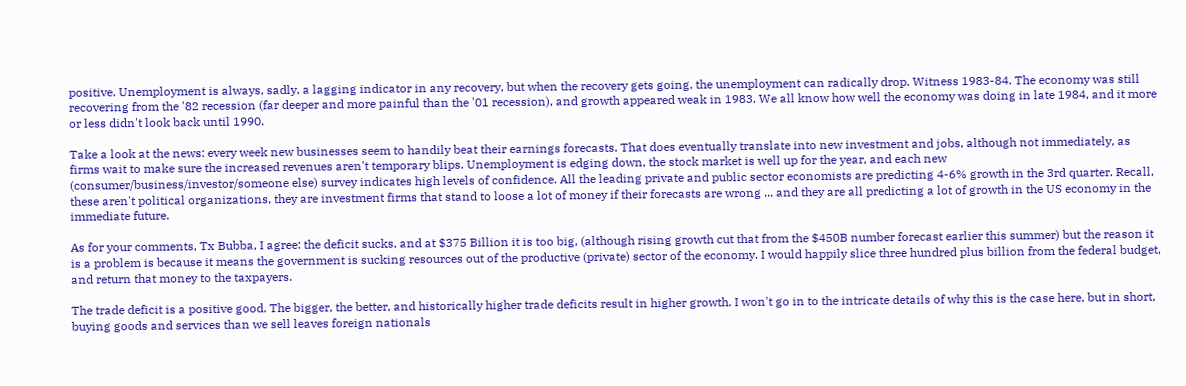positive. Unemployment is always, sadly, a lagging indicator in any recovery, but when the recovery gets going, the unemployment can radically drop. Witness 1983-84. The economy was still recovering from the '82 recession (far deeper and more painful than the '01 recession), and growth appeared weak in 1983. We all know how well the economy was doing in late 1984, and it more or less didn't look back until 1990.

Take a look at the news: every week new businesses seem to handily beat their earnings forecasts. That does eventually translate into new investment and jobs, although not immediately, as firms wait to make sure the increased revenues aren't temporary blips. Unemployment is edging down, the stock market is well up for the year, and each new (consumer/business/investor/someone else) survey indicates high levels of confidence. All the leading private and public sector economists are predicting 4-6% growth in the 3rd quarter. Recall, these aren't political organizations, they are investment firms that stand to loose a lot of money if their forecasts are wrong ... and they are all predicting a lot of growth in the US economy in the immediate future.

As for your comments, Tx Bubba, I agree: the deficit sucks, and at $375 Billion it is too big, (although rising growth cut that from the $450B number forecast earlier this summer) but the reason it is a problem is because it means the government is sucking resources out of the productive (private) sector of the economy. I would happily slice three hundred plus billion from the federal budget, and return that money to the taxpayers.

The trade deficit is a positive good. The bigger, the better, and historically higher trade deficits result in higher growth. I won't go in to the intricate details of why this is the case here, but in short, buying goods and services than we sell leaves foreign nationals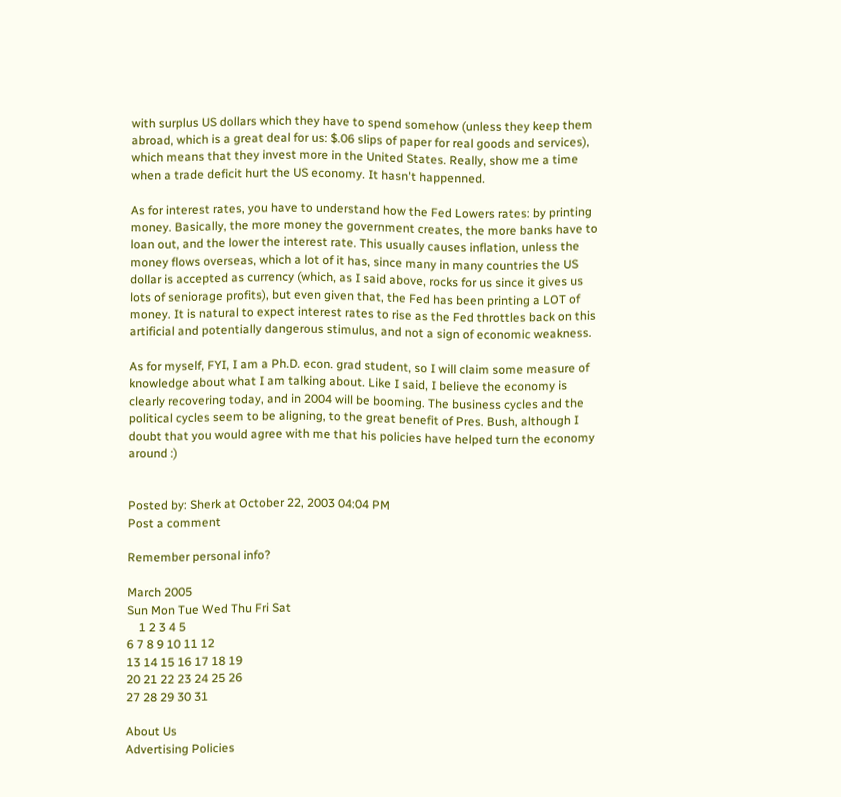with surplus US dollars which they have to spend somehow (unless they keep them abroad, which is a great deal for us: $.06 slips of paper for real goods and services), which means that they invest more in the United States. Really, show me a time when a trade deficit hurt the US economy. It hasn't happenned.

As for interest rates, you have to understand how the Fed Lowers rates: by printing money. Basically, the more money the government creates, the more banks have to loan out, and the lower the interest rate. This usually causes inflation, unless the money flows overseas, which a lot of it has, since many in many countries the US dollar is accepted as currency (which, as I said above, rocks for us since it gives us lots of seniorage profits), but even given that, the Fed has been printing a LOT of money. It is natural to expect interest rates to rise as the Fed throttles back on this artificial and potentially dangerous stimulus, and not a sign of economic weakness.

As for myself, FYI, I am a Ph.D. econ. grad student, so I will claim some measure of knowledge about what I am talking about. Like I said, I believe the economy is clearly recovering today, and in 2004 will be booming. The business cycles and the political cycles seem to be aligning, to the great benefit of Pres. Bush, although I doubt that you would agree with me that his policies have helped turn the economy around :)


Posted by: Sherk at October 22, 2003 04:04 PM
Post a comment

Remember personal info?

March 2005
Sun Mon Tue Wed Thu Fri Sat
    1 2 3 4 5
6 7 8 9 10 11 12
13 14 15 16 17 18 19
20 21 22 23 24 25 26
27 28 29 30 31

About Us
Advertising Policies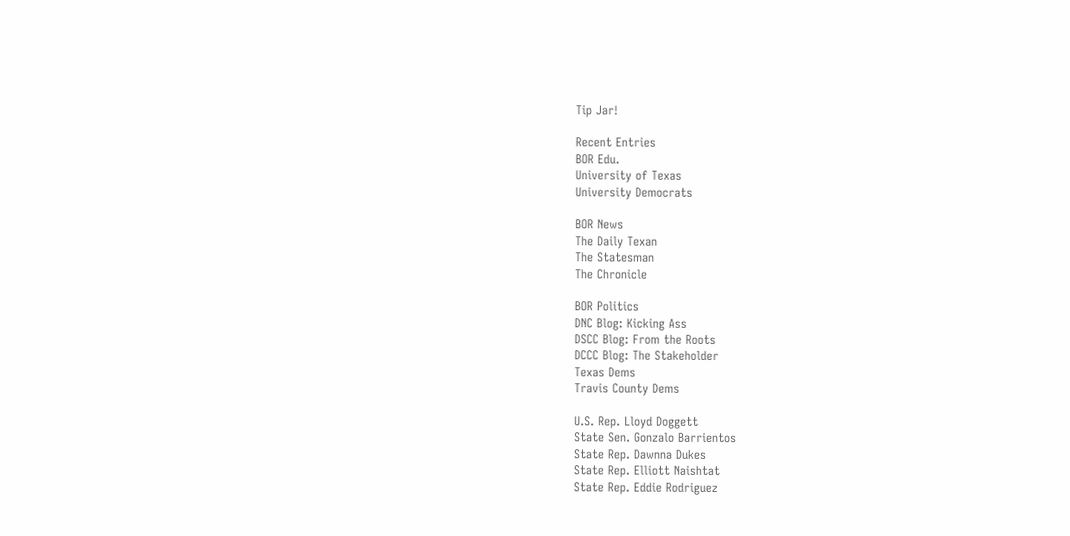Tip Jar!

Recent Entries
BOR Edu.
University of Texas
University Democrats

BOR News
The Daily Texan
The Statesman
The Chronicle

BOR Politics
DNC Blog: Kicking Ass
DSCC Blog: From the Roots
DCCC Blog: The Stakeholder
Texas Dems
Travis County Dems

U.S. Rep. Lloyd Doggett
State Sen. Gonzalo Barrientos
State Rep. Dawnna Dukes
State Rep. Elliott Naishtat
State Rep. Eddie Rodriguez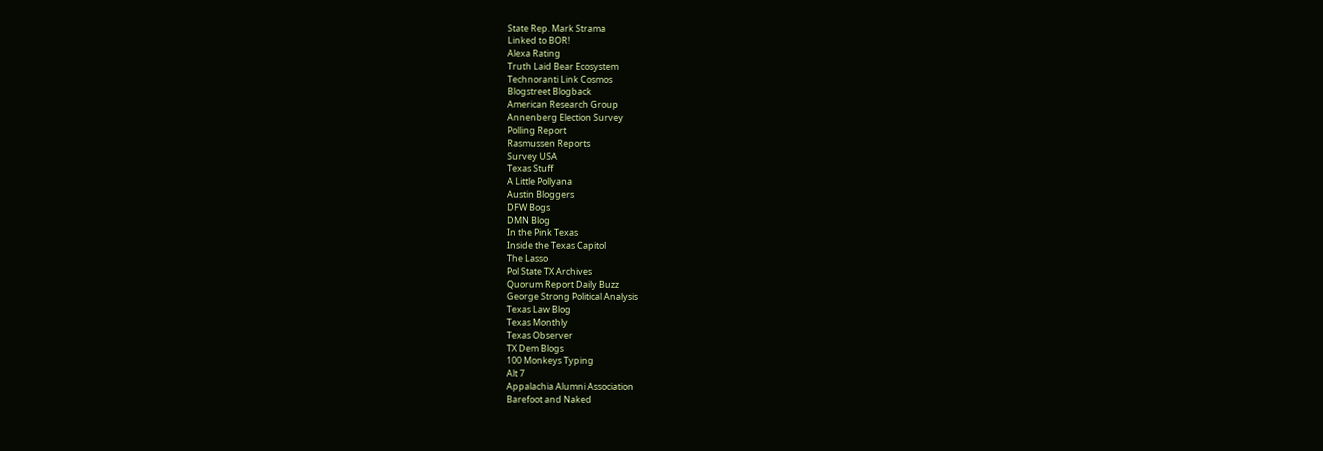State Rep. Mark Strama
Linked to BOR!
Alexa Rating
Truth Laid Bear Ecosystem
Technoranti Link Cosmos
Blogstreet Blogback
American Research Group
Annenberg Election Survey
Polling Report
Rasmussen Reports
Survey USA
Texas Stuff
A Little Pollyana
Austin Bloggers
DFW Bogs
DMN Blog
In the Pink Texas
Inside the Texas Capitol
The Lasso
Pol State TX Archives
Quorum Report Daily Buzz
George Strong Political Analysis
Texas Law Blog
Texas Monthly
Texas Observer
TX Dem Blogs
100 Monkeys Typing
Alt 7
Appalachia Alumni Association
Barefoot and Naked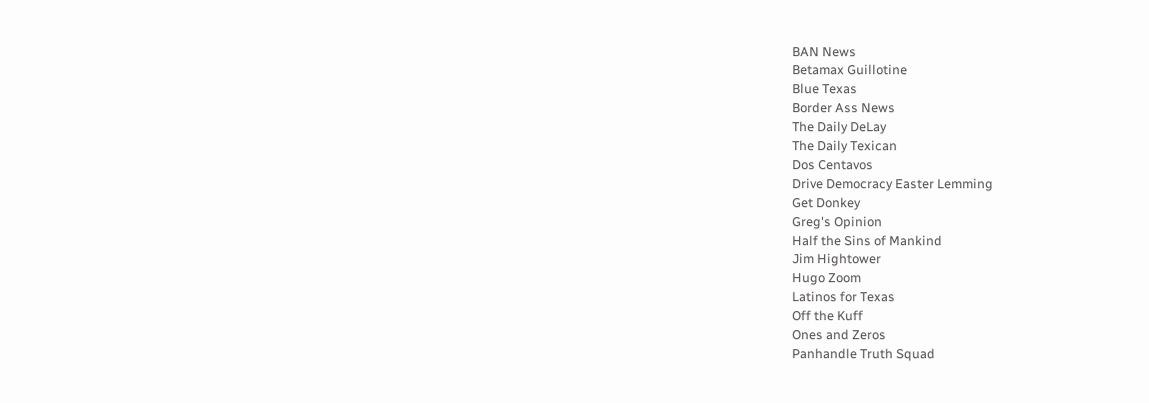BAN News
Betamax Guillotine
Blue Texas
Border Ass News
The Daily DeLay
The Daily Texican
Dos Centavos
Drive Democracy Easter Lemming
Get Donkey
Greg's Opinion
Half the Sins of Mankind
Jim Hightower
Hugo Zoom
Latinos for Texas
Off the Kuff
Ones and Zeros
Panhandle Truth Squad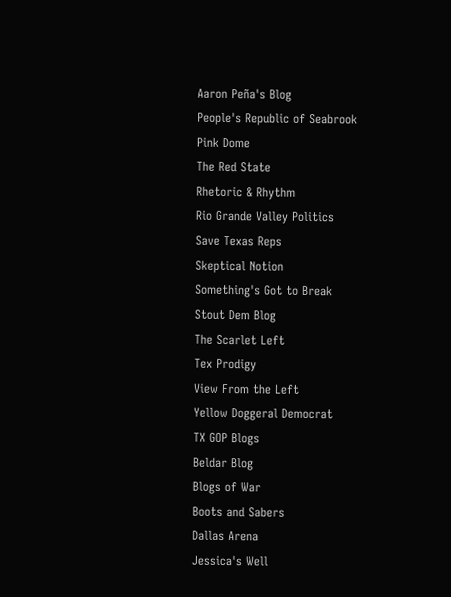Aaron Peña's Blog
People's Republic of Seabrook
Pink Dome
The Red State
Rhetoric & Rhythm
Rio Grande Valley Politics
Save Texas Reps
Skeptical Notion
Something's Got to Break
Stout Dem Blog
The Scarlet Left
Tex Prodigy
View From the Left
Yellow Doggeral Democrat
TX GOP Blogs
Beldar Blog
Blogs of War
Boots and Sabers
Dallas Arena
Jessica's Well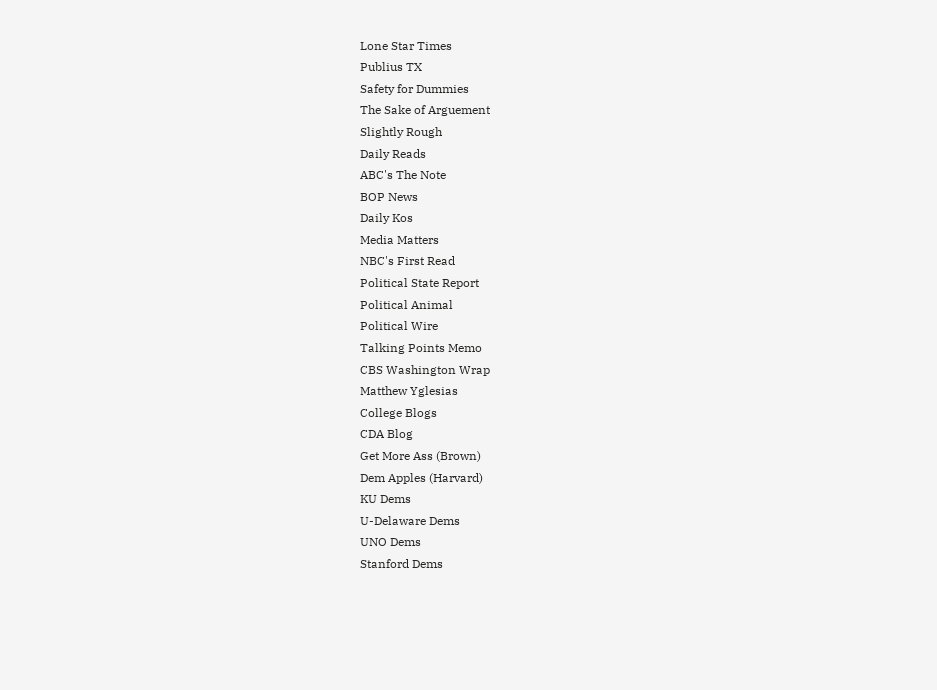Lone Star Times
Publius TX
Safety for Dummies
The Sake of Arguement
Slightly Rough
Daily Reads
ABC's The Note
BOP News
Daily Kos
Media Matters
NBC's First Read
Political State Report
Political Animal
Political Wire
Talking Points Memo
CBS Washington Wrap
Matthew Yglesias
College Blogs
CDA Blog
Get More Ass (Brown)
Dem Apples (Harvard)
KU Dems
U-Delaware Dems
UNO Dems
Stanford Dems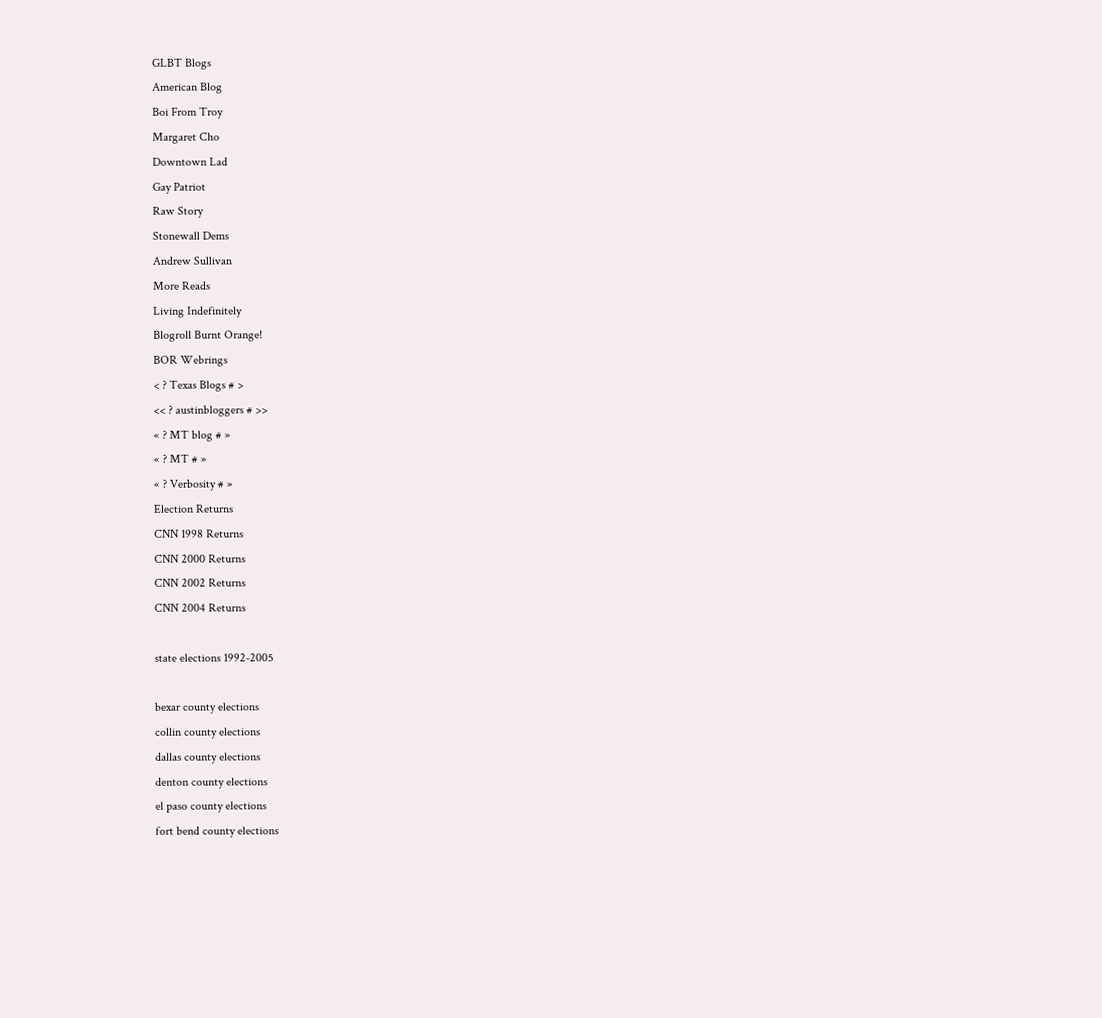GLBT Blogs
American Blog
Boi From Troy
Margaret Cho
Downtown Lad
Gay Patriot
Raw Story
Stonewall Dems
Andrew Sullivan
More Reads
Living Indefinitely
Blogroll Burnt Orange!
BOR Webrings
< ? Texas Blogs # >
<< ? austinbloggers # >>
« ? MT blog # »
« ? MT # »
« ? Verbosity # »
Election Returns
CNN 1998 Returns
CNN 2000 Returns
CNN 2002 Returns
CNN 2004 Returns

state elections 1992-2005

bexar county elections
collin county elections
dallas county elections
denton county elections
el paso county elections
fort bend county elections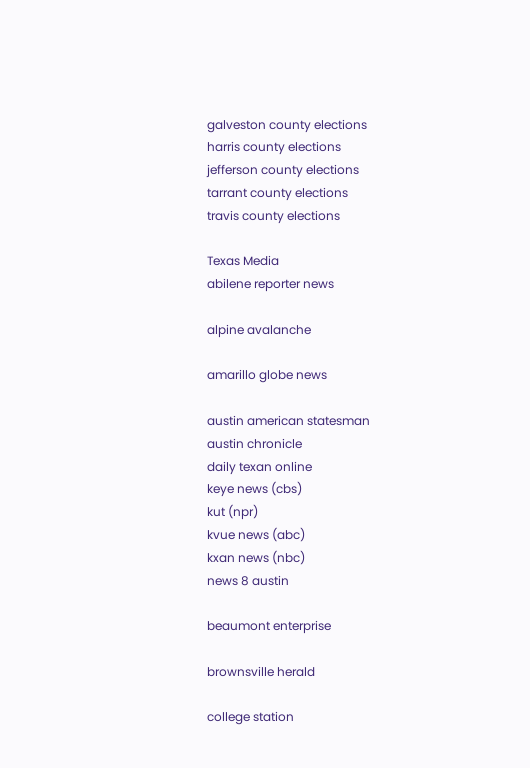galveston county elections
harris county elections
jefferson county elections
tarrant county elections
travis county elections

Texas Media
abilene reporter news

alpine avalanche

amarillo globe news

austin american statesman
austin chronicle
daily texan online
keye news (cbs)
kut (npr)
kvue news (abc)
kxan news (nbc)
news 8 austin

beaumont enterprise

brownsville herald

college station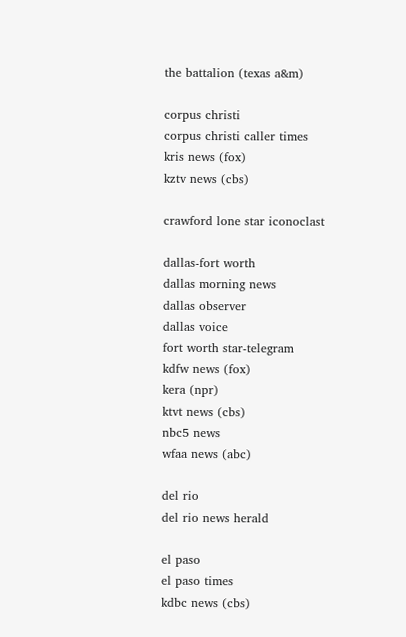the battalion (texas a&m)

corpus christi
corpus christi caller times
kris news (fox)
kztv news (cbs)

crawford lone star iconoclast

dallas-fort worth
dallas morning news
dallas observer
dallas voice
fort worth star-telegram
kdfw news (fox)
kera (npr)
ktvt news (cbs)
nbc5 news
wfaa news (abc)

del rio
del rio news herald

el paso
el paso times
kdbc news (cbs)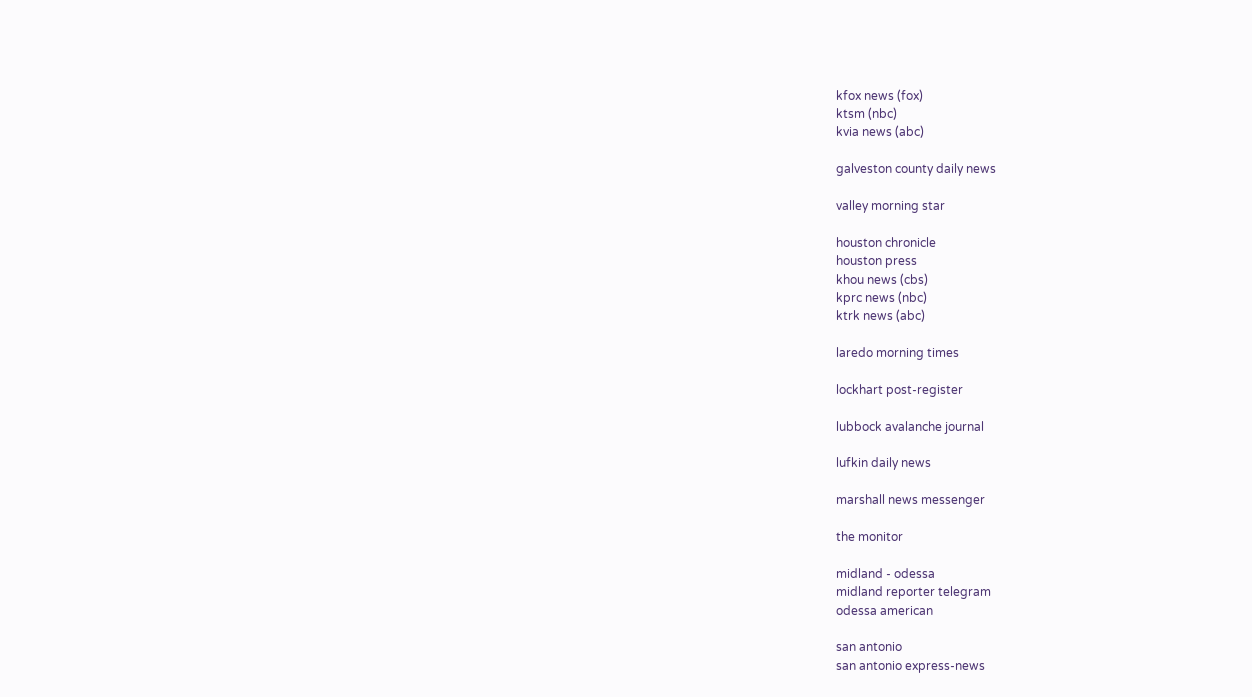kfox news (fox)
ktsm (nbc)
kvia news (abc)

galveston county daily news

valley morning star

houston chronicle
houston press
khou news (cbs)
kprc news (nbc)
ktrk news (abc)

laredo morning times

lockhart post-register

lubbock avalanche journal

lufkin daily news

marshall news messenger

the monitor

midland - odessa
midland reporter telegram
odessa american

san antonio
san antonio express-news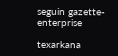seguin gazette-enterprise

texarkana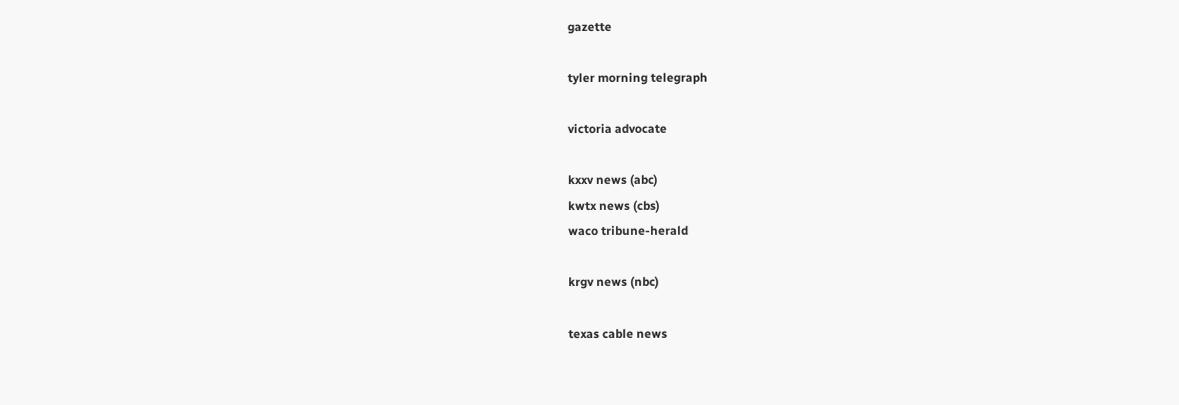gazette

tyler morning telegraph

victoria advocate

kxxv news (abc)
kwtx news (cbs)
waco tribune-herald

krgv news (nbc)

texas cable news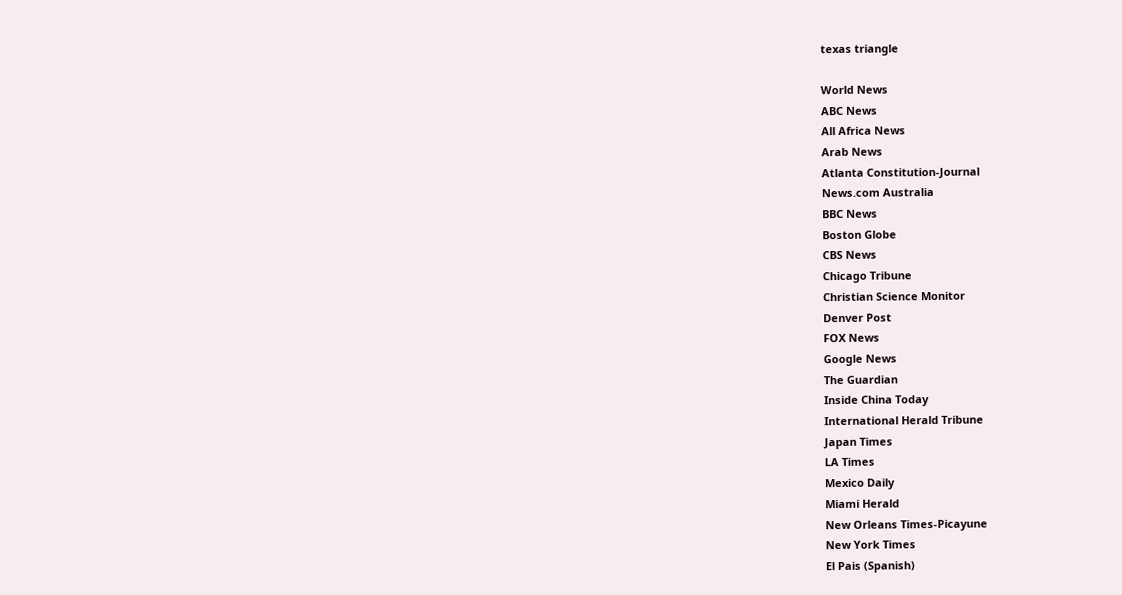texas triangle

World News
ABC News
All Africa News
Arab News
Atlanta Constitution-Journal
News.com Australia
BBC News
Boston Globe
CBS News
Chicago Tribune
Christian Science Monitor
Denver Post
FOX News
Google News
The Guardian
Inside China Today
International Herald Tribune
Japan Times
LA Times
Mexico Daily
Miami Herald
New Orleans Times-Picayune
New York Times
El Pais (Spanish)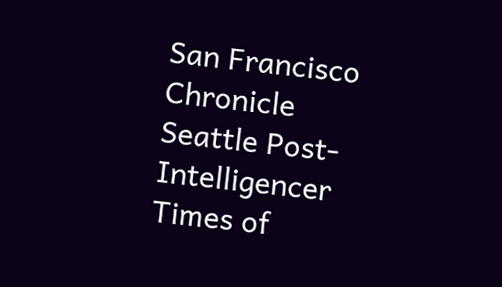San Francisco Chronicle
Seattle Post-Intelligencer
Times of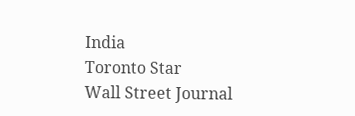India
Toronto Star
Wall Street Journal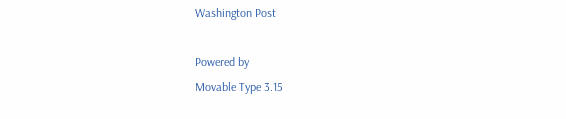Washington Post

Powered by
Movable Type 3.15